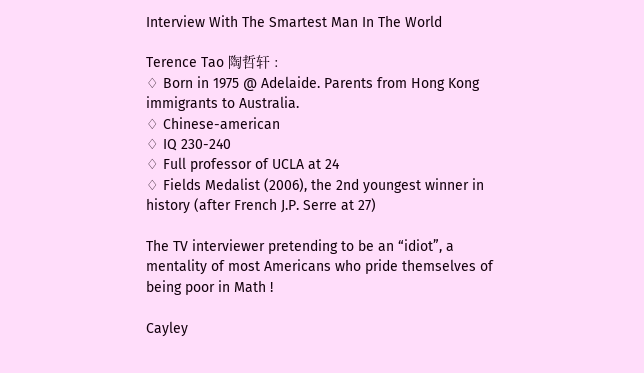Interview With The Smartest Man In The World

Terence Tao 陶哲轩 :
♢ Born in 1975 @ Adelaide. Parents from Hong Kong immigrants to Australia.
♢ Chinese-american
♢ IQ 230-240
♢ Full professor of UCLA at 24
♢ Fields Medalist (2006), the 2nd youngest winner in history (after French J.P. Serre at 27)

The TV interviewer pretending to be an “idiot”, a mentality of most Americans who pride themselves of being poor in Math !

Cayley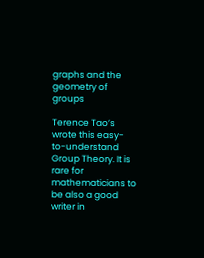graphs and the geometry of groups

Terence Tao’s wrote this easy-to-understand Group Theory. It is rare for mathematicians to be also a good writer in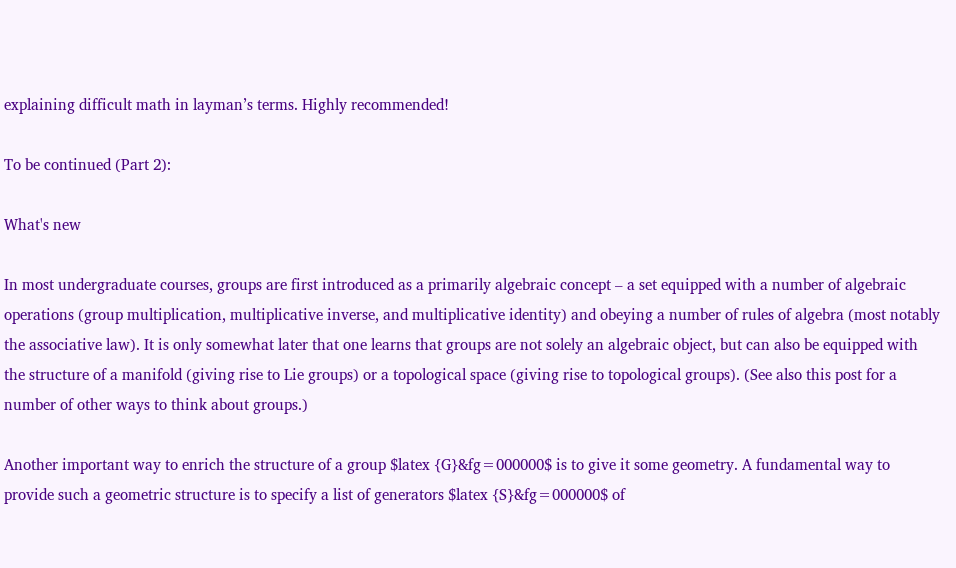explaining difficult math in layman’s terms. Highly recommended!

To be continued (Part 2):

What's new

In most undergraduate courses, groups are first introduced as a primarily algebraic concept – a set equipped with a number of algebraic operations (group multiplication, multiplicative inverse, and multiplicative identity) and obeying a number of rules of algebra (most notably the associative law). It is only somewhat later that one learns that groups are not solely an algebraic object, but can also be equipped with the structure of a manifold (giving rise to Lie groups) or a topological space (giving rise to topological groups). (See also this post for a number of other ways to think about groups.)

Another important way to enrich the structure of a group $latex {G}&fg=000000$ is to give it some geometry. A fundamental way to provide such a geometric structure is to specify a list of generators $latex {S}&fg=000000$ of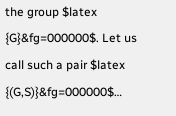the group $latex {G}&fg=000000$. Let us call such a pair $latex {(G,S)}&fg=000000$…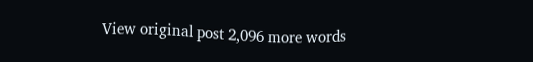View original post 2,096 more words